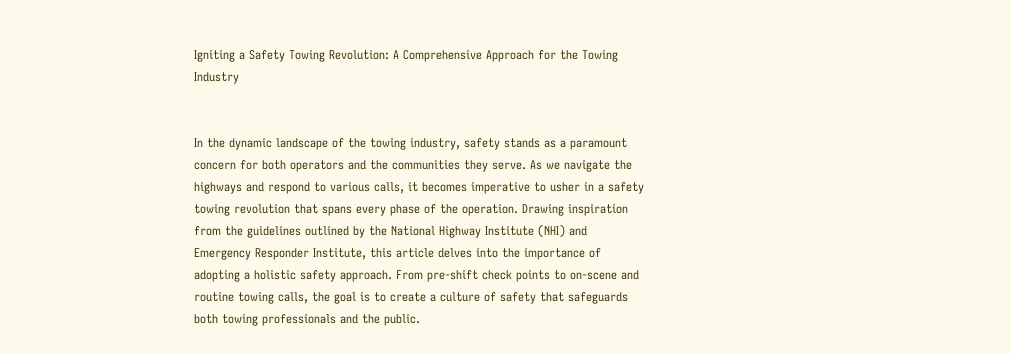Igniting a Safety Towing Revolution: A Comprehensive Approach for the Towing Industry


In the dynamic landscape of the towing industry, safety stands as a paramount concern for both operators and the communities they serve. As we navigate the highways and respond to various calls, it becomes imperative to usher in a safety towing revolution that spans every phase of the operation. Drawing inspiration from the guidelines outlined by the National Highway Institute (NHI) and Emergency Responder Institute, this article delves into the importance of adopting a holistic safety approach. From pre-shift check points to on-scene and routine towing calls, the goal is to create a culture of safety that safeguards both towing professionals and the public.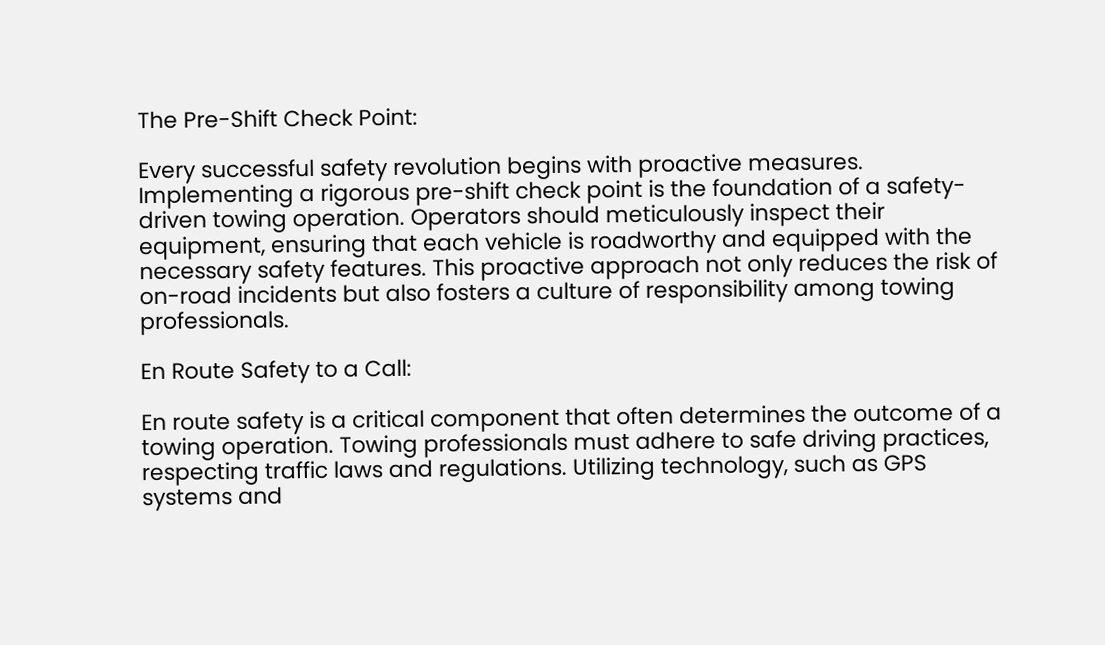The Pre-Shift Check Point:

Every successful safety revolution begins with proactive measures. Implementing a rigorous pre-shift check point is the foundation of a safety-driven towing operation. Operators should meticulously inspect their equipment, ensuring that each vehicle is roadworthy and equipped with the necessary safety features. This proactive approach not only reduces the risk of on-road incidents but also fosters a culture of responsibility among towing professionals.

En Route Safety to a Call:

En route safety is a critical component that often determines the outcome of a towing operation. Towing professionals must adhere to safe driving practices, respecting traffic laws and regulations. Utilizing technology, such as GPS systems and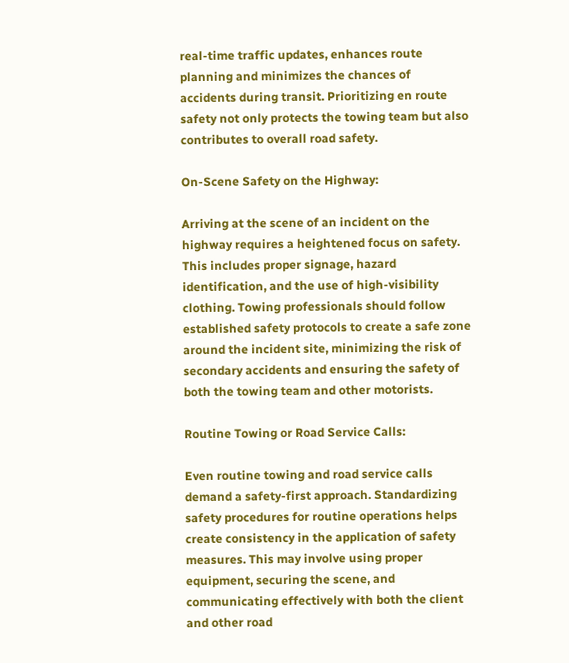real-time traffic updates, enhances route planning and minimizes the chances of accidents during transit. Prioritizing en route safety not only protects the towing team but also contributes to overall road safety.

On-Scene Safety on the Highway:

Arriving at the scene of an incident on the highway requires a heightened focus on safety. This includes proper signage, hazard identification, and the use of high-visibility clothing. Towing professionals should follow established safety protocols to create a safe zone around the incident site, minimizing the risk of secondary accidents and ensuring the safety of both the towing team and other motorists.

Routine Towing or Road Service Calls:

Even routine towing and road service calls demand a safety-first approach. Standardizing safety procedures for routine operations helps create consistency in the application of safety measures. This may involve using proper equipment, securing the scene, and communicating effectively with both the client and other road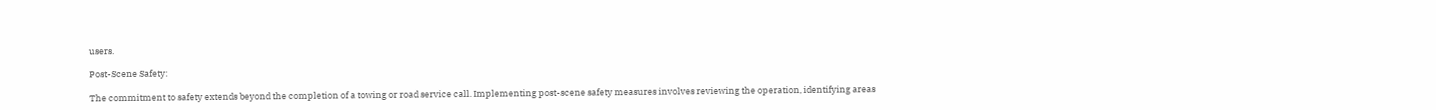users.

Post-Scene Safety:

The commitment to safety extends beyond the completion of a towing or road service call. Implementing post-scene safety measures involves reviewing the operation, identifying areas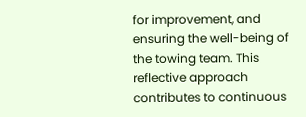for improvement, and ensuring the well-being of the towing team. This reflective approach contributes to continuous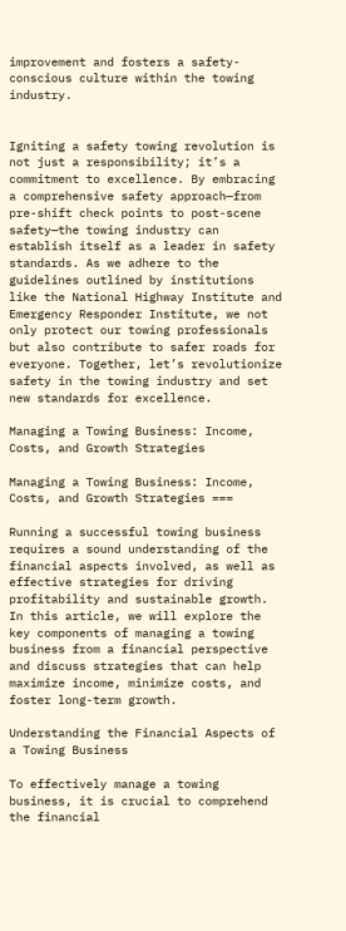improvement and fosters a safety-conscious culture within the towing industry.


Igniting a safety towing revolution is not just a responsibility; it’s a commitment to excellence. By embracing a comprehensive safety approach—from pre-shift check points to post-scene safety—the towing industry can establish itself as a leader in safety standards. As we adhere to the guidelines outlined by institutions like the National Highway Institute and Emergency Responder Institute, we not only protect our towing professionals but also contribute to safer roads for everyone. Together, let’s revolutionize safety in the towing industry and set new standards for excellence.

Managing a Towing Business: Income, Costs, and Growth Strategies

Managing a Towing Business: Income, Costs, and Growth Strategies ===

Running a successful towing business requires a sound understanding of the financial aspects involved, as well as effective strategies for driving profitability and sustainable growth. In this article, we will explore the key components of managing a towing business from a financial perspective and discuss strategies that can help maximize income, minimize costs, and foster long-term growth.

Understanding the Financial Aspects of a Towing Business

To effectively manage a towing business, it is crucial to comprehend the financial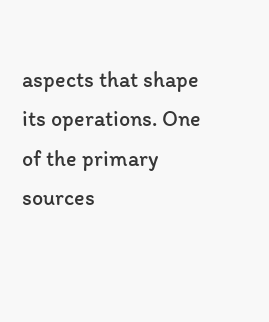aspects that shape its operations. One of the primary sources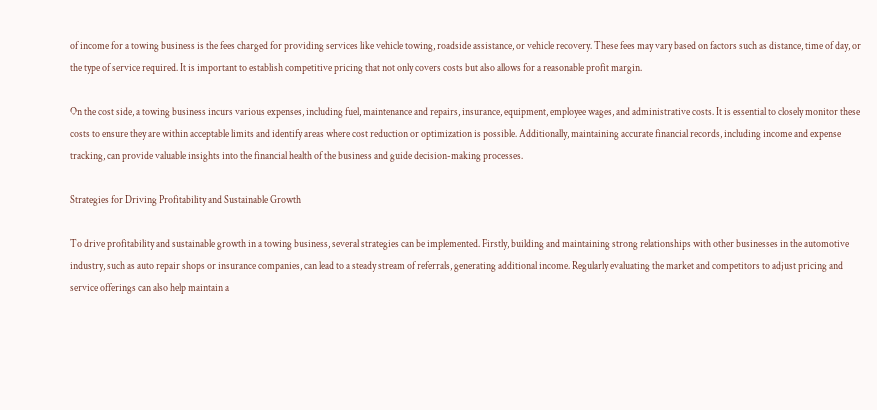of income for a towing business is the fees charged for providing services like vehicle towing, roadside assistance, or vehicle recovery. These fees may vary based on factors such as distance, time of day, or the type of service required. It is important to establish competitive pricing that not only covers costs but also allows for a reasonable profit margin.

On the cost side, a towing business incurs various expenses, including fuel, maintenance and repairs, insurance, equipment, employee wages, and administrative costs. It is essential to closely monitor these costs to ensure they are within acceptable limits and identify areas where cost reduction or optimization is possible. Additionally, maintaining accurate financial records, including income and expense tracking, can provide valuable insights into the financial health of the business and guide decision-making processes.

Strategies for Driving Profitability and Sustainable Growth

To drive profitability and sustainable growth in a towing business, several strategies can be implemented. Firstly, building and maintaining strong relationships with other businesses in the automotive industry, such as auto repair shops or insurance companies, can lead to a steady stream of referrals, generating additional income. Regularly evaluating the market and competitors to adjust pricing and service offerings can also help maintain a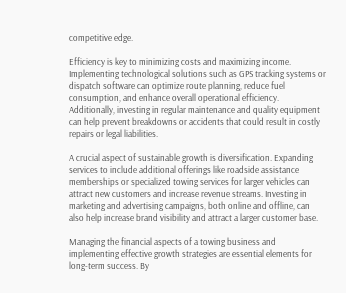competitive edge.

Efficiency is key to minimizing costs and maximizing income. Implementing technological solutions such as GPS tracking systems or dispatch software can optimize route planning, reduce fuel consumption, and enhance overall operational efficiency. Additionally, investing in regular maintenance and quality equipment can help prevent breakdowns or accidents that could result in costly repairs or legal liabilities.

A crucial aspect of sustainable growth is diversification. Expanding services to include additional offerings like roadside assistance memberships or specialized towing services for larger vehicles can attract new customers and increase revenue streams. Investing in marketing and advertising campaigns, both online and offline, can also help increase brand visibility and attract a larger customer base.

Managing the financial aspects of a towing business and implementing effective growth strategies are essential elements for long-term success. By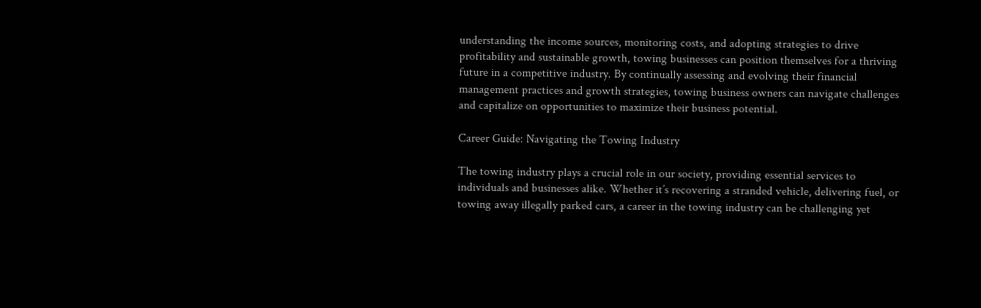understanding the income sources, monitoring costs, and adopting strategies to drive profitability and sustainable growth, towing businesses can position themselves for a thriving future in a competitive industry. By continually assessing and evolving their financial management practices and growth strategies, towing business owners can navigate challenges and capitalize on opportunities to maximize their business potential.

Career Guide: Navigating the Towing Industry

The towing industry plays a crucial role in our society, providing essential services to individuals and businesses alike. Whether it’s recovering a stranded vehicle, delivering fuel, or towing away illegally parked cars, a career in the towing industry can be challenging yet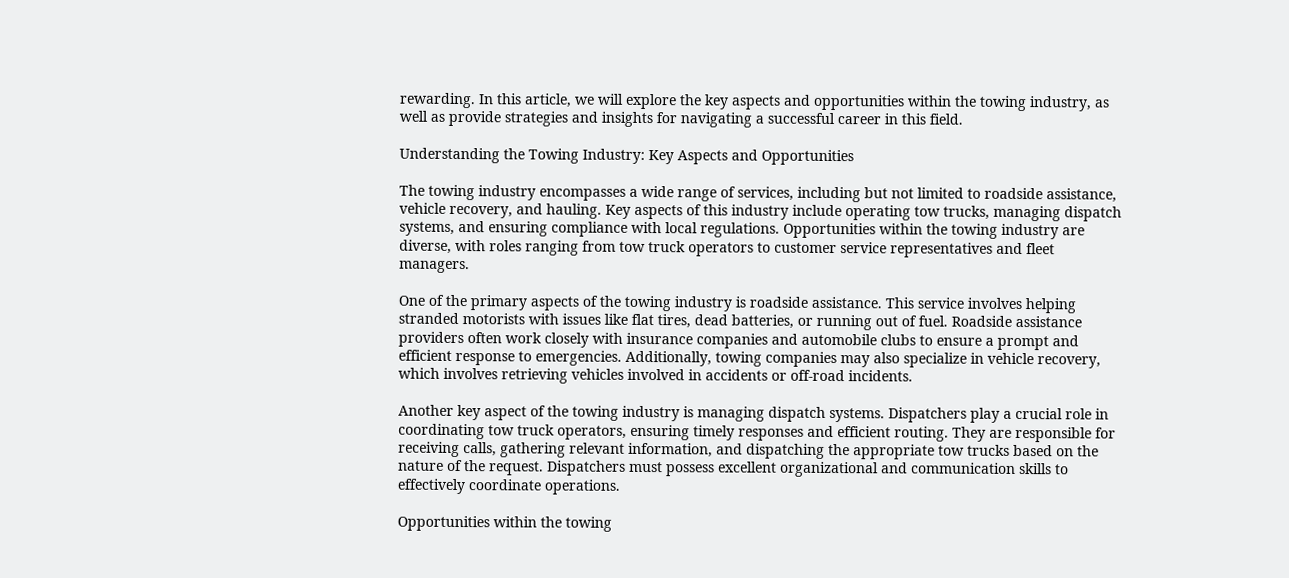rewarding. In this article, we will explore the key aspects and opportunities within the towing industry, as well as provide strategies and insights for navigating a successful career in this field.

Understanding the Towing Industry: Key Aspects and Opportunities

The towing industry encompasses a wide range of services, including but not limited to roadside assistance, vehicle recovery, and hauling. Key aspects of this industry include operating tow trucks, managing dispatch systems, and ensuring compliance with local regulations. Opportunities within the towing industry are diverse, with roles ranging from tow truck operators to customer service representatives and fleet managers.

One of the primary aspects of the towing industry is roadside assistance. This service involves helping stranded motorists with issues like flat tires, dead batteries, or running out of fuel. Roadside assistance providers often work closely with insurance companies and automobile clubs to ensure a prompt and efficient response to emergencies. Additionally, towing companies may also specialize in vehicle recovery, which involves retrieving vehicles involved in accidents or off-road incidents.

Another key aspect of the towing industry is managing dispatch systems. Dispatchers play a crucial role in coordinating tow truck operators, ensuring timely responses and efficient routing. They are responsible for receiving calls, gathering relevant information, and dispatching the appropriate tow trucks based on the nature of the request. Dispatchers must possess excellent organizational and communication skills to effectively coordinate operations.

Opportunities within the towing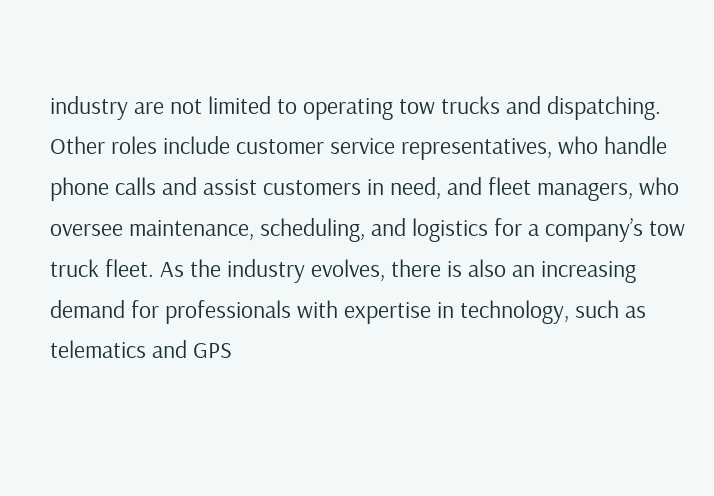industry are not limited to operating tow trucks and dispatching. Other roles include customer service representatives, who handle phone calls and assist customers in need, and fleet managers, who oversee maintenance, scheduling, and logistics for a company’s tow truck fleet. As the industry evolves, there is also an increasing demand for professionals with expertise in technology, such as telematics and GPS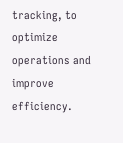tracking, to optimize operations and improve efficiency.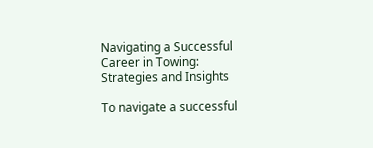Navigating a Successful Career in Towing: Strategies and Insights

To navigate a successful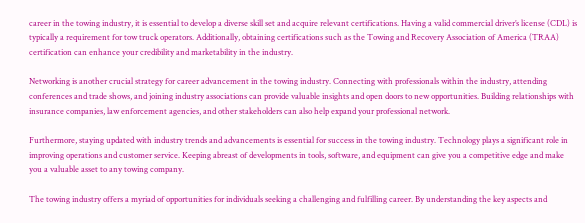career in the towing industry, it is essential to develop a diverse skill set and acquire relevant certifications. Having a valid commercial driver’s license (CDL) is typically a requirement for tow truck operators. Additionally, obtaining certifications such as the Towing and Recovery Association of America (TRAA) certification can enhance your credibility and marketability in the industry.

Networking is another crucial strategy for career advancement in the towing industry. Connecting with professionals within the industry, attending conferences and trade shows, and joining industry associations can provide valuable insights and open doors to new opportunities. Building relationships with insurance companies, law enforcement agencies, and other stakeholders can also help expand your professional network.

Furthermore, staying updated with industry trends and advancements is essential for success in the towing industry. Technology plays a significant role in improving operations and customer service. Keeping abreast of developments in tools, software, and equipment can give you a competitive edge and make you a valuable asset to any towing company.

The towing industry offers a myriad of opportunities for individuals seeking a challenging and fulfilling career. By understanding the key aspects and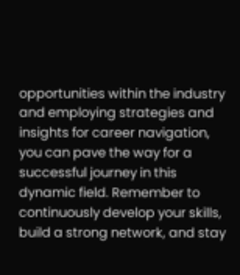opportunities within the industry and employing strategies and insights for career navigation, you can pave the way for a successful journey in this dynamic field. Remember to continuously develop your skills, build a strong network, and stay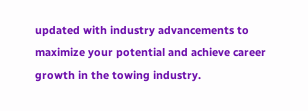updated with industry advancements to maximize your potential and achieve career growth in the towing industry.